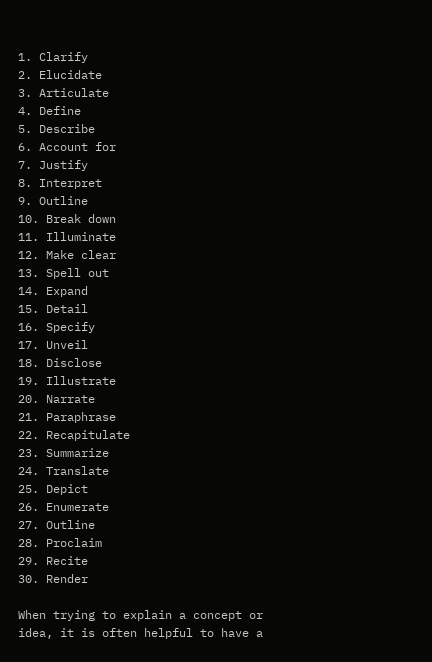1. Clarify
2. Elucidate
3. Articulate
4. Define
5. Describe
6. Account for
7. Justify
8. Interpret
9. Outline
10. Break down
11. Illuminate
12. Make clear
13. Spell out
14. Expand
15. Detail
16. Specify
17. Unveil
18. Disclose
19. Illustrate
20. Narrate
21. Paraphrase
22. Recapitulate
23. Summarize
24. Translate
25. Depict
26. Enumerate
27. Outline
28. Proclaim
29. Recite
30. Render

When trying to explain a concept or idea, it is often helpful to have a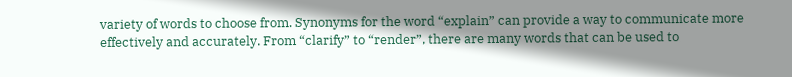variety of words to choose from. Synonyms for the word “explain” can provide a way to communicate more effectively and accurately. From “clarify” to “render”, there are many words that can be used to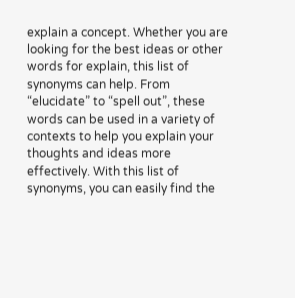explain a concept. Whether you are looking for the best ideas or other words for explain, this list of synonyms can help. From “elucidate” to “spell out”, these words can be used in a variety of contexts to help you explain your thoughts and ideas more effectively. With this list of synonyms, you can easily find the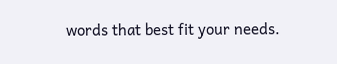words that best fit your needs.